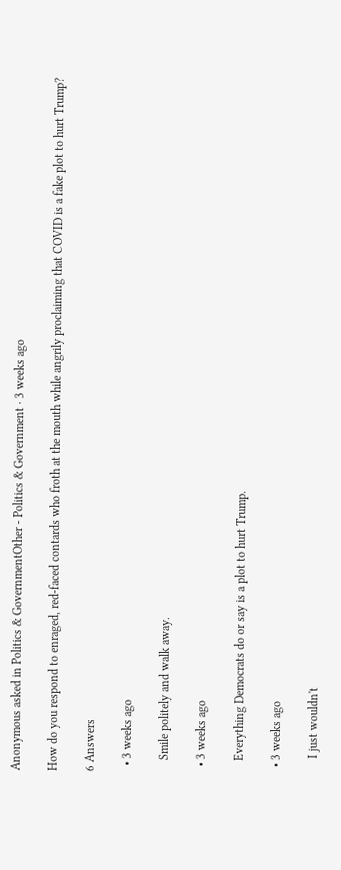Anonymous asked in Politics & GovernmentOther - Politics & Government · 3 weeks ago

How do you respond to enraged, red-faced contards who froth at the mouth while angrily proclaiming that COVID is a fake plot to hurt Trump?

6 Answers

  • 3 weeks ago

    Smile politely and walk away.

  • 3 weeks ago

    Everything Democrats do or say is a plot to hurt Trump.

  • 3 weeks ago

     I just wouldn't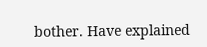bother. Have explained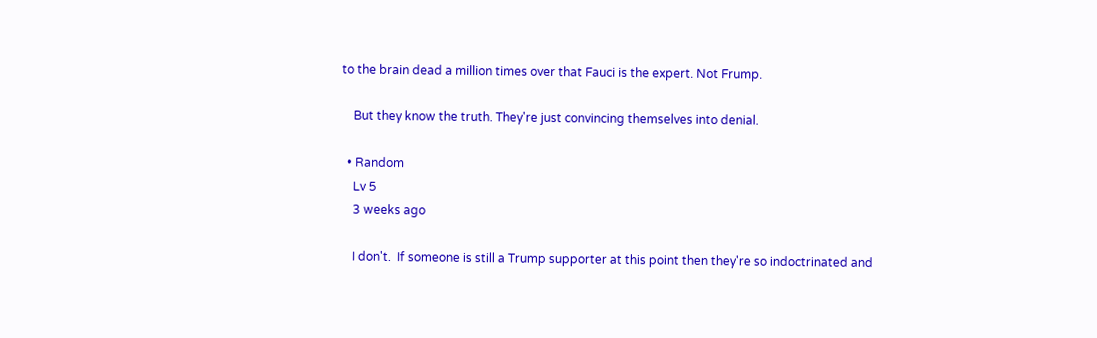to the brain dead a million times over that Fauci is the expert. Not Frump.

    But they know the truth. They're just convincing themselves into denial.

  • Random
    Lv 5
    3 weeks ago

    I don't.  If someone is still a Trump supporter at this point then they're so indoctrinated and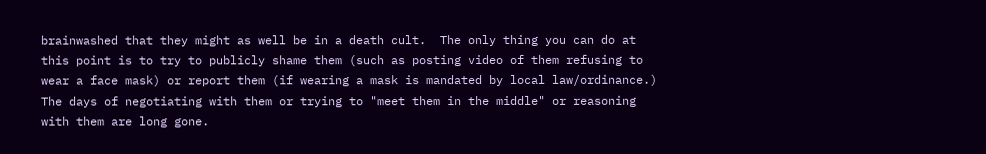brainwashed that they might as well be in a death cult.  The only thing you can do at this point is to try to publicly shame them (such as posting video of them refusing to wear a face mask) or report them (if wearing a mask is mandated by local law/ordinance.)  The days of negotiating with them or trying to "meet them in the middle" or reasoning with them are long gone.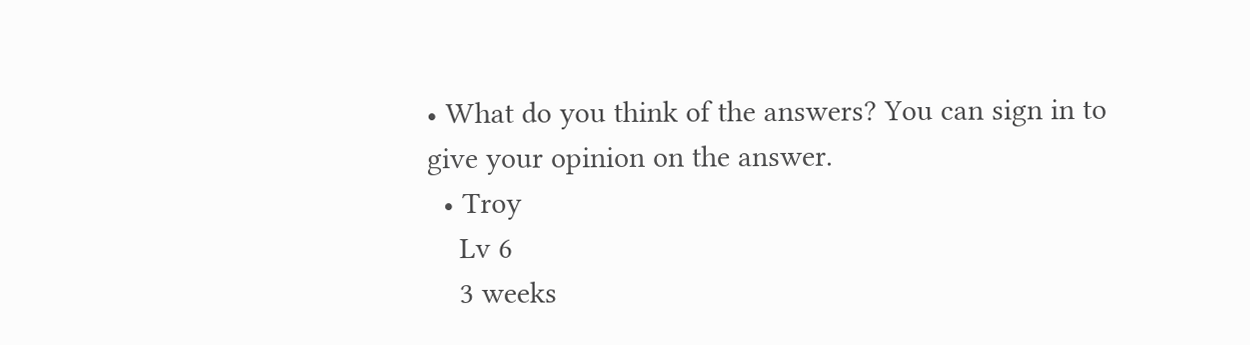• What do you think of the answers? You can sign in to give your opinion on the answer.
  • Troy
    Lv 6
    3 weeks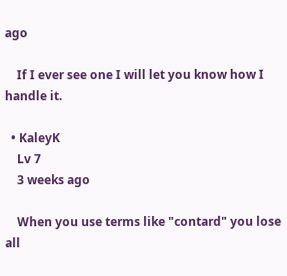ago

    If I ever see one I will let you know how I handle it.

  • KaleyK
    Lv 7
    3 weeks ago

    When you use terms like "contard" you lose all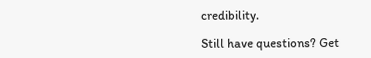credibility.

Still have questions? Get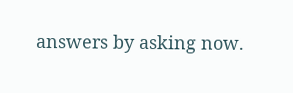answers by asking now.